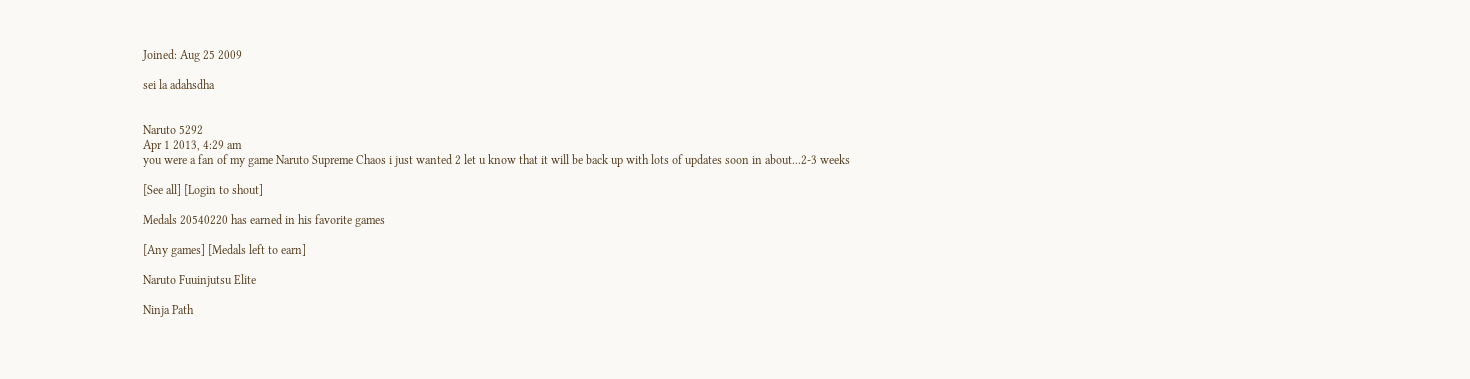Joined: Aug 25 2009

sei la adahsdha


Naruto 5292
Apr 1 2013, 4:29 am
you were a fan of my game Naruto Supreme Chaos i just wanted 2 let u know that it will be back up with lots of updates soon in about...2-3 weeks

[See all] [Login to shout]

Medals 20540220 has earned in his favorite games

[Any games] [Medals left to earn]

Naruto Fuuinjutsu Elite

Ninja Path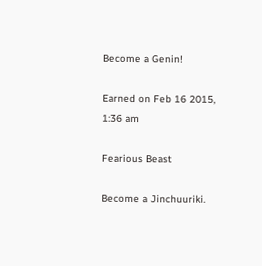Become a Genin!

Earned on Feb 16 2015, 1:36 am

Fearious Beast

Become a Jinchuuriki.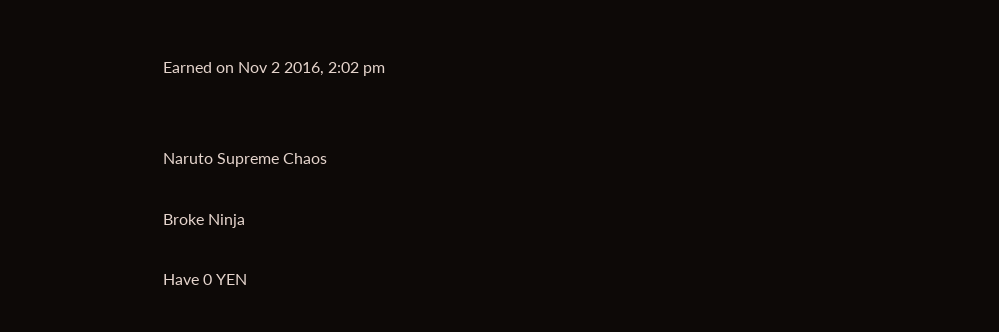Earned on Nov 2 2016, 2:02 pm


Naruto Supreme Chaos

Broke Ninja

Have 0 YEN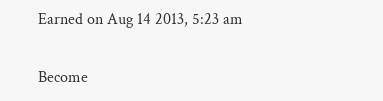Earned on Aug 14 2013, 5:23 am


Become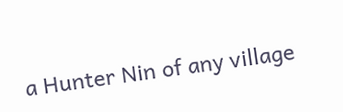a Hunter Nin of any village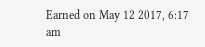Earned on May 12 2017, 6:17 am